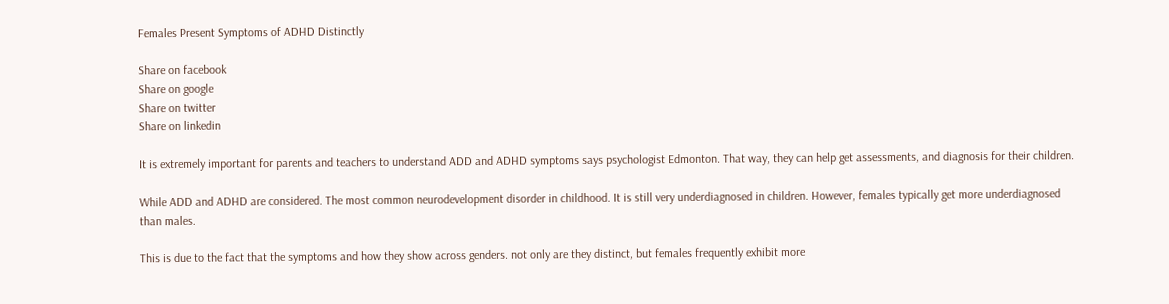Females Present Symptoms of ADHD Distinctly

Share on facebook
Share on google
Share on twitter
Share on linkedin

It is extremely important for parents and teachers to understand ADD and ADHD symptoms says psychologist Edmonton. That way, they can help get assessments, and diagnosis for their children.

While ADD and ADHD are considered. The most common neurodevelopment disorder in childhood. It is still very underdiagnosed in children. However, females typically get more underdiagnosed than males.

This is due to the fact that the symptoms and how they show across genders. not only are they distinct, but females frequently exhibit more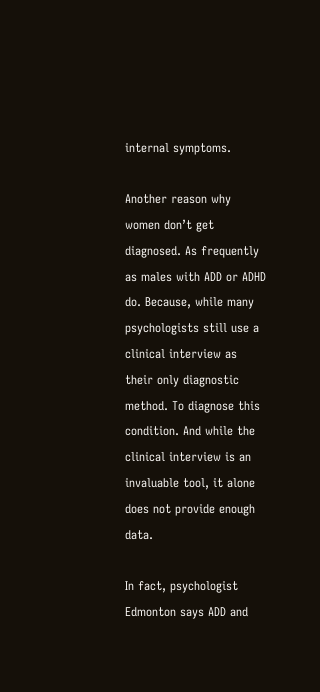internal symptoms.

Another reason why women don’t get diagnosed. As frequently as males with ADD or ADHD do. Because, while many psychologists still use a clinical interview as their only diagnostic method. To diagnose this condition. And while the clinical interview is an invaluable tool, it alone does not provide enough data.

In fact, psychologist Edmonton says ADD and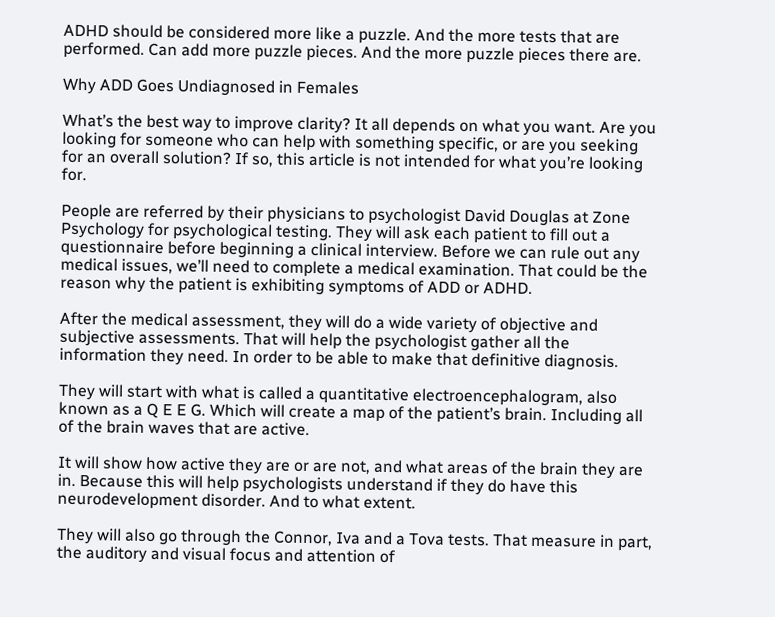ADHD should be considered more like a puzzle. And the more tests that are performed. Can add more puzzle pieces. And the more puzzle pieces there are.

Why ADD Goes Undiagnosed in Females

What’s the best way to improve clarity? It all depends on what you want. Are you looking for someone who can help with something specific, or are you seeking for an overall solution? If so, this article is not intended for what you’re looking for.

People are referred by their physicians to psychologist David Douglas at Zone Psychology for psychological testing. They will ask each patient to fill out a questionnaire before beginning a clinical interview. Before we can rule out any medical issues, we’ll need to complete a medical examination. That could be the reason why the patient is exhibiting symptoms of ADD or ADHD.

After the medical assessment, they will do a wide variety of objective and subjective assessments. That will help the psychologist gather all the information they need. In order to be able to make that definitive diagnosis.

They will start with what is called a quantitative electroencephalogram, also known as a Q E E G. Which will create a map of the patient’s brain. Including all of the brain waves that are active.

It will show how active they are or are not, and what areas of the brain they are in. Because this will help psychologists understand if they do have this neurodevelopment disorder. And to what extent.

They will also go through the Connor, Iva and a Tova tests. That measure in part, the auditory and visual focus and attention of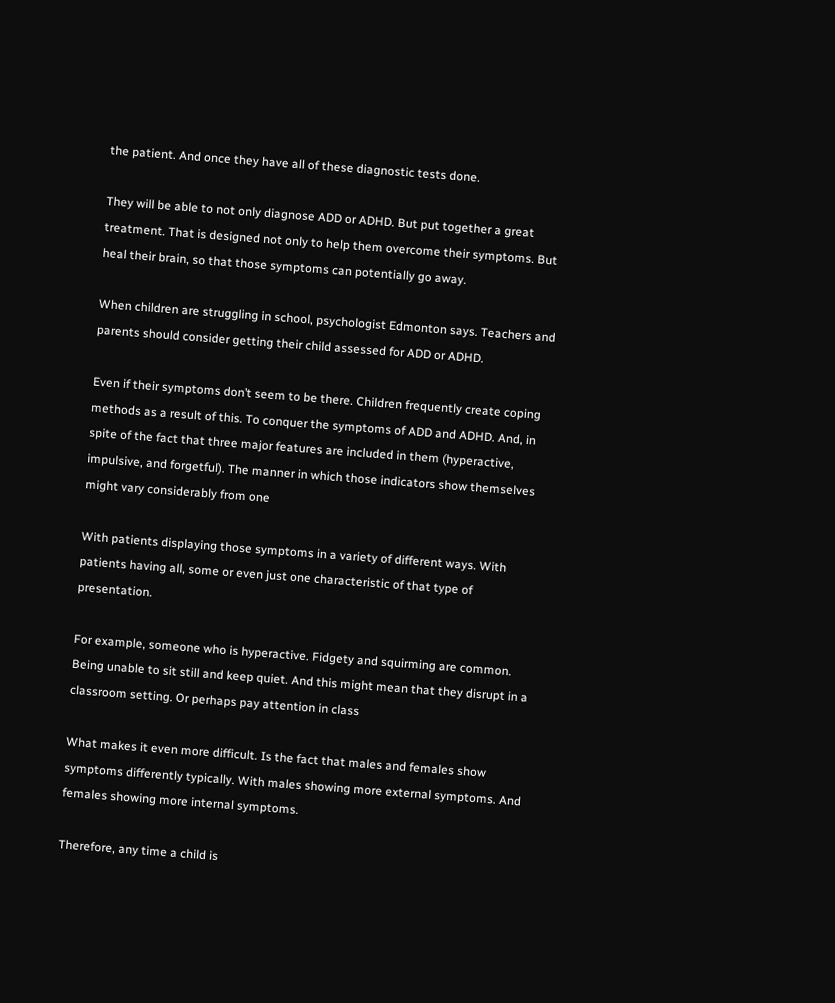the patient. And once they have all of these diagnostic tests done.

They will be able to not only diagnose ADD or ADHD. But put together a great treatment. That is designed not only to help them overcome their symptoms. But heal their brain, so that those symptoms can potentially go away.

When children are struggling in school, psychologist Edmonton says. Teachers and parents should consider getting their child assessed for ADD or ADHD.

Even if their symptoms don’t seem to be there. Children frequently create coping methods as a result of this. To conquer the symptoms of ADD and ADHD. And, in spite of the fact that three major features are included in them (hyperactive, impulsive, and forgetful). The manner in which those indicators show themselves might vary considerably from one

With patients displaying those symptoms in a variety of different ways. With patients having all, some or even just one characteristic of that type of presentation.

For example, someone who is hyperactive. Fidgety and squirming are common. Being unable to sit still and keep quiet. And this might mean that they disrupt in a classroom setting. Or perhaps pay attention in class

What makes it even more difficult. Is the fact that males and females show symptoms differently typically. With males showing more external symptoms. And females showing more internal symptoms.

Therefore, any time a child is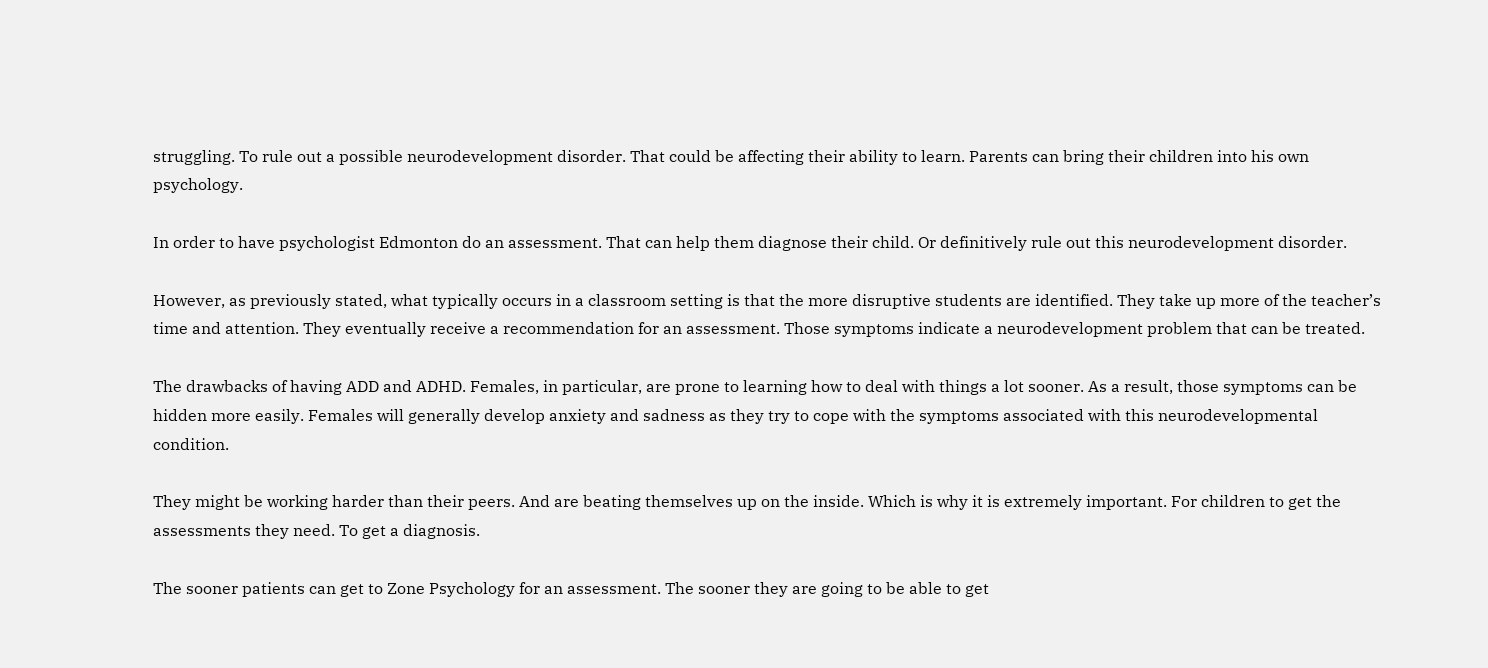struggling. To rule out a possible neurodevelopment disorder. That could be affecting their ability to learn. Parents can bring their children into his own psychology.

In order to have psychologist Edmonton do an assessment. That can help them diagnose their child. Or definitively rule out this neurodevelopment disorder.

However, as previously stated, what typically occurs in a classroom setting is that the more disruptive students are identified. They take up more of the teacher’s time and attention. They eventually receive a recommendation for an assessment. Those symptoms indicate a neurodevelopment problem that can be treated.

The drawbacks of having ADD and ADHD. Females, in particular, are prone to learning how to deal with things a lot sooner. As a result, those symptoms can be hidden more easily. Females will generally develop anxiety and sadness as they try to cope with the symptoms associated with this neurodevelopmental condition.

They might be working harder than their peers. And are beating themselves up on the inside. Which is why it is extremely important. For children to get the assessments they need. To get a diagnosis.

The sooner patients can get to Zone Psychology for an assessment. The sooner they are going to be able to get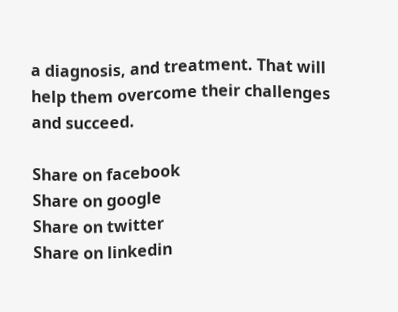a diagnosis, and treatment. That will help them overcome their challenges and succeed.

Share on facebook
Share on google
Share on twitter
Share on linkedin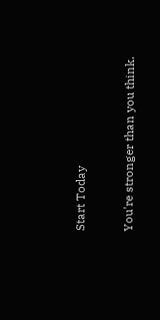Start Today

You're stronger than you think.